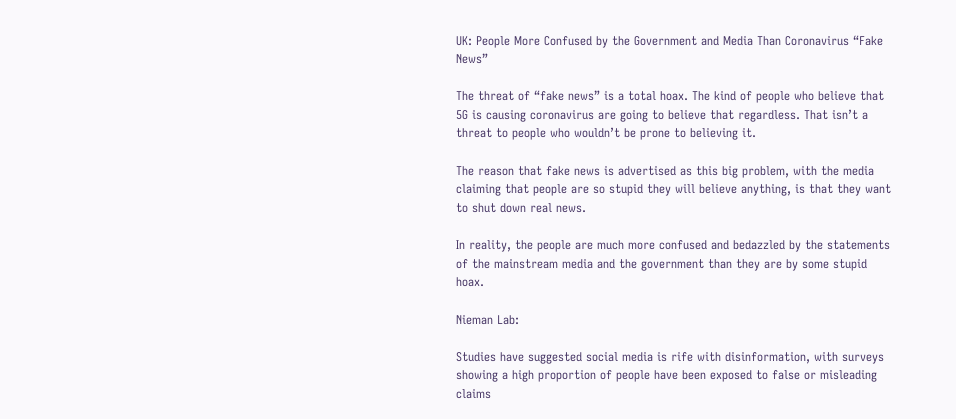UK: People More Confused by the Government and Media Than Coronavirus “Fake News”

The threat of “fake news” is a total hoax. The kind of people who believe that 5G is causing coronavirus are going to believe that regardless. That isn’t a threat to people who wouldn’t be prone to believing it.

The reason that fake news is advertised as this big problem, with the media claiming that people are so stupid they will believe anything, is that they want to shut down real news.

In reality, the people are much more confused and bedazzled by the statements of the mainstream media and the government than they are by some stupid hoax.

Nieman Lab:

Studies have suggested social media is rife with disinformation, with surveys showing a high proportion of people have been exposed to false or misleading claims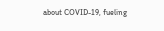about COVID-19, fueling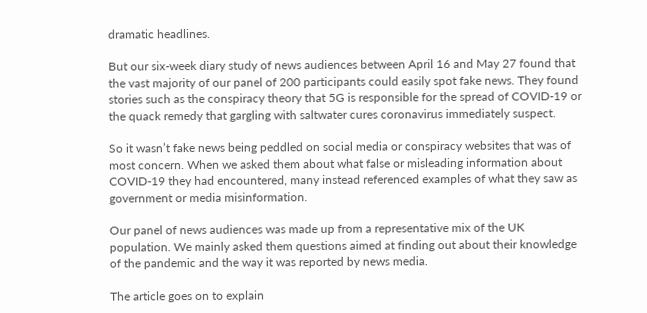dramatic headlines.

But our six-week diary study of news audiences between April 16 and May 27 found that the vast majority of our panel of 200 participants could easily spot fake news. They found stories such as the conspiracy theory that 5G is responsible for the spread of COVID-19 or the quack remedy that gargling with saltwater cures coronavirus immediately suspect.

So it wasn’t fake news being peddled on social media or conspiracy websites that was of most concern. When we asked them about what false or misleading information about COVID-19 they had encountered, many instead referenced examples of what they saw as government or media misinformation.

Our panel of news audiences was made up from a representative mix of the UK population. We mainly asked them questions aimed at finding out about their knowledge of the pandemic and the way it was reported by news media.

The article goes on to explain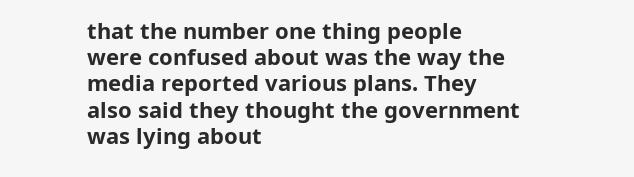that the number one thing people were confused about was the way the media reported various plans. They also said they thought the government was lying about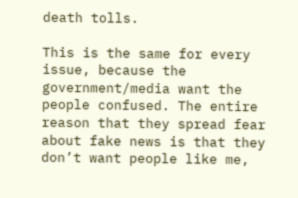death tolls.

This is the same for every issue, because the government/media want the people confused. The entire reason that they spread fear about fake news is that they don’t want people like me,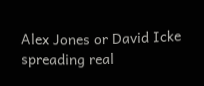Alex Jones or David Icke spreading real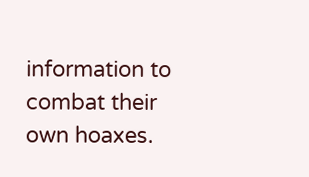information to combat their own hoaxes.